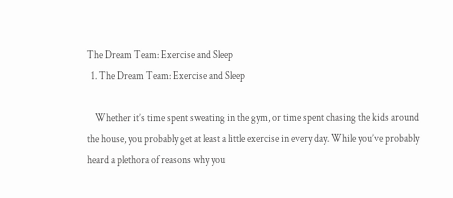The Dream Team: Exercise and Sleep
  1. The Dream Team: Exercise and Sleep

    Whether it’s time spent sweating in the gym, or time spent chasing the kids around the house, you probably get at least a little exercise in every day. While you’ve probably heard a plethora of reasons why you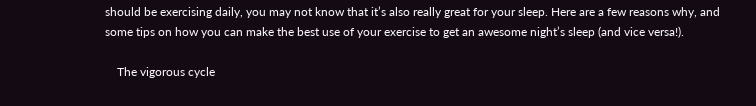should be exercising daily, you may not know that it’s also really great for your sleep. Here are a few reasons why, and some tips on how you can make the best use of your exercise to get an awesome night’s sleep (and vice versa!).

    The vigorous cycle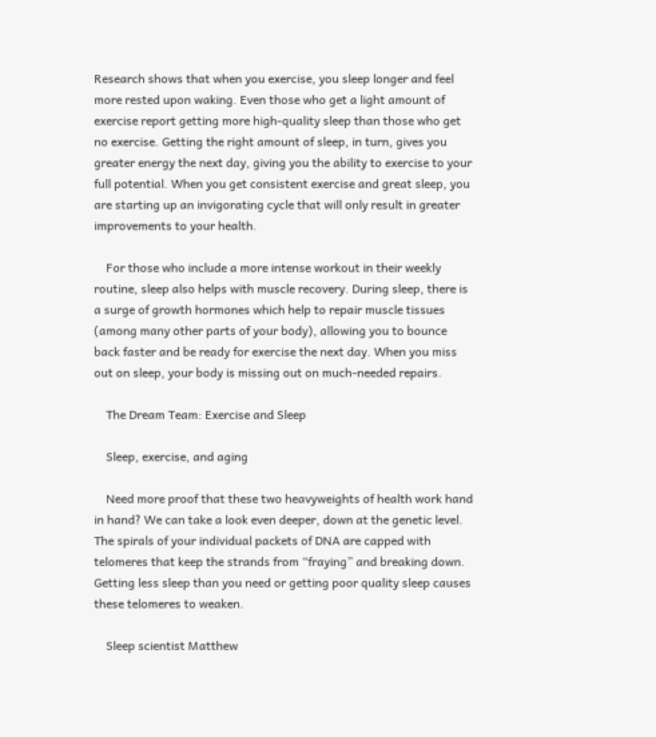Research shows that when you exercise, you sleep longer and feel more rested upon waking. Even those who get a light amount of exercise report getting more high-quality sleep than those who get no exercise. Getting the right amount of sleep, in turn, gives you greater energy the next day, giving you the ability to exercise to your full potential. When you get consistent exercise and great sleep, you are starting up an invigorating cycle that will only result in greater improvements to your health.

    For those who include a more intense workout in their weekly routine, sleep also helps with muscle recovery. During sleep, there is a surge of growth hormones which help to repair muscle tissues (among many other parts of your body), allowing you to bounce back faster and be ready for exercise the next day. When you miss out on sleep, your body is missing out on much-needed repairs.

    The Dream Team: Exercise and Sleep

    Sleep, exercise, and aging

    Need more proof that these two heavyweights of health work hand in hand? We can take a look even deeper, down at the genetic level. The spirals of your individual packets of DNA are capped with telomeres that keep the strands from “fraying” and breaking down. Getting less sleep than you need or getting poor quality sleep causes these telomeres to weaken.

    Sleep scientist Matthew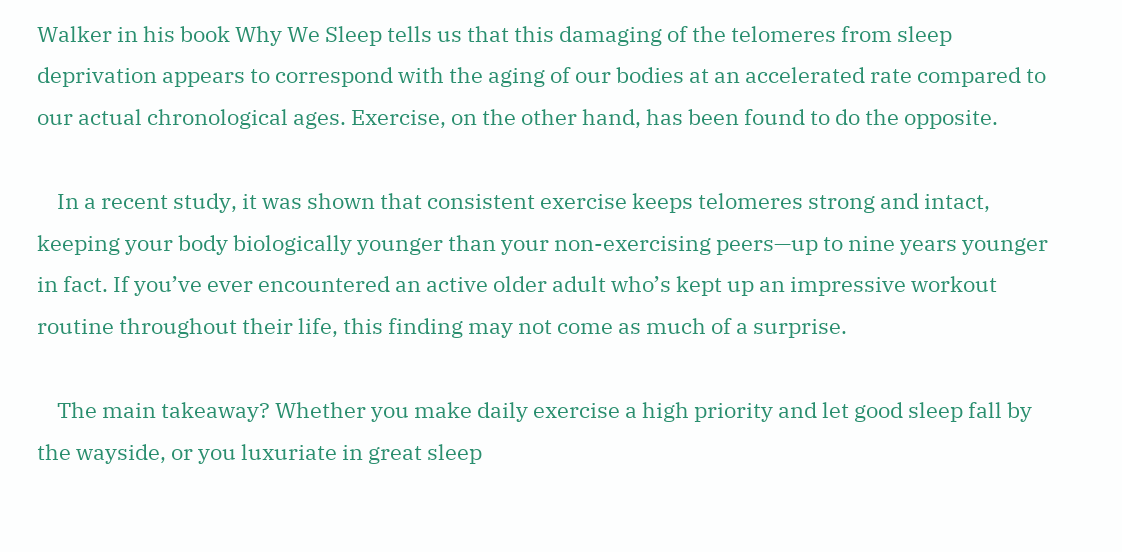Walker in his book Why We Sleep tells us that this damaging of the telomeres from sleep deprivation appears to correspond with the aging of our bodies at an accelerated rate compared to our actual chronological ages. Exercise, on the other hand, has been found to do the opposite.

    In a recent study, it was shown that consistent exercise keeps telomeres strong and intact, keeping your body biologically younger than your non-exercising peers—up to nine years younger in fact. If you’ve ever encountered an active older adult who’s kept up an impressive workout routine throughout their life, this finding may not come as much of a surprise.

    The main takeaway? Whether you make daily exercise a high priority and let good sleep fall by the wayside, or you luxuriate in great sleep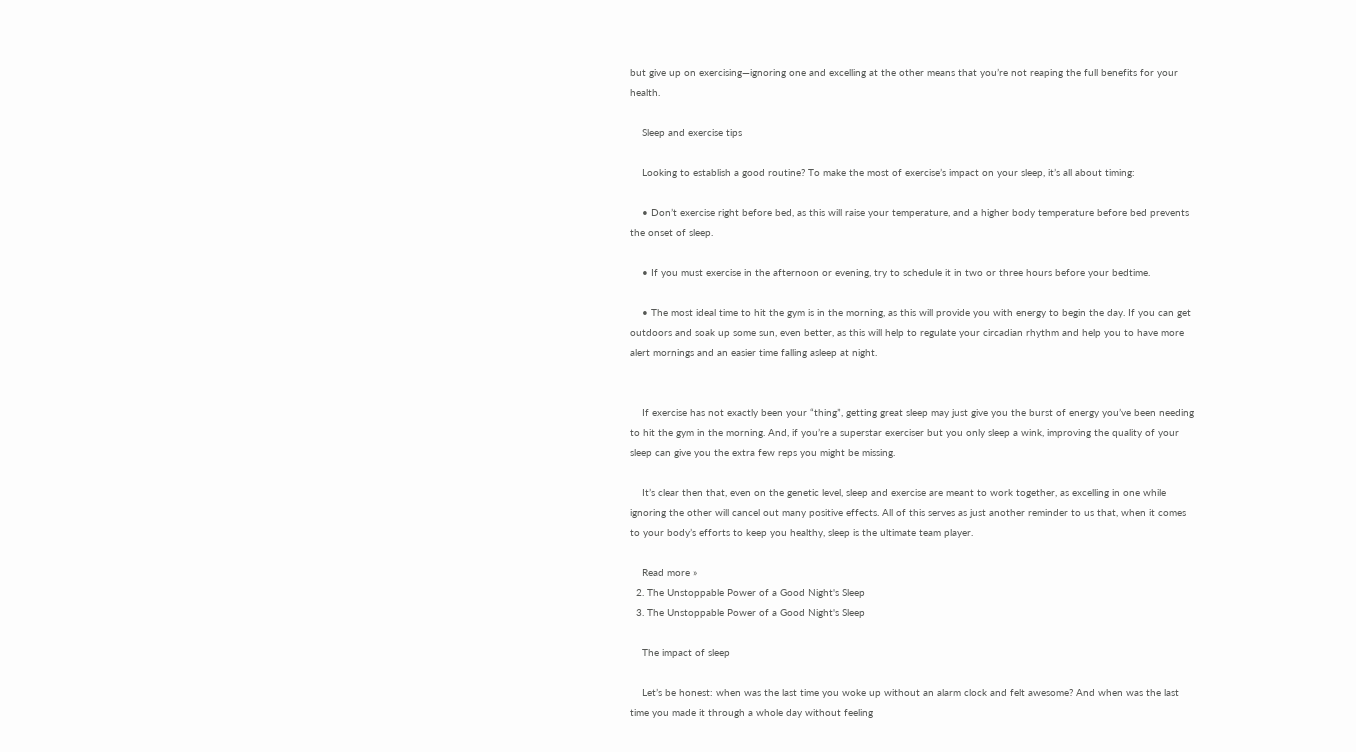but give up on exercising—ignoring one and excelling at the other means that you’re not reaping the full benefits for your health.

    Sleep and exercise tips

    Looking to establish a good routine? To make the most of exercise’s impact on your sleep, it’s all about timing:

    • Don’t exercise right before bed, as this will raise your temperature, and a higher body temperature before bed prevents the onset of sleep.

    • If you must exercise in the afternoon or evening, try to schedule it in two or three hours before your bedtime.

    • The most ideal time to hit the gym is in the morning, as this will provide you with energy to begin the day. If you can get outdoors and soak up some sun, even better, as this will help to regulate your circadian rhythm and help you to have more alert mornings and an easier time falling asleep at night.


    If exercise has not exactly been your “thing”, getting great sleep may just give you the burst of energy you’ve been needing to hit the gym in the morning. And, if you’re a superstar exerciser but you only sleep a wink, improving the quality of your sleep can give you the extra few reps you might be missing.

    It’s clear then that, even on the genetic level, sleep and exercise are meant to work together, as excelling in one while ignoring the other will cancel out many positive effects. All of this serves as just another reminder to us that, when it comes to your body’s efforts to keep you healthy, sleep is the ultimate team player.

    Read more »
  2. The Unstoppable Power of a Good Night's Sleep
  3. The Unstoppable Power of a Good Night's Sleep

    The impact of sleep

    Let’s be honest: when was the last time you woke up without an alarm clock and felt awesome? And when was the last time you made it through a whole day without feeling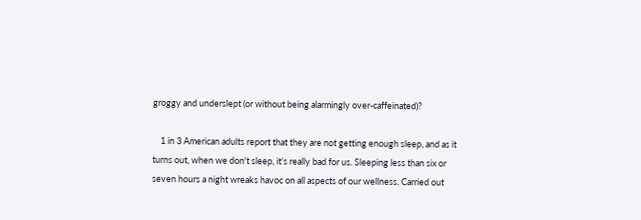groggy and underslept (or without being alarmingly over-caffeinated)?

    1 in 3 American adults report that they are not getting enough sleep, and as it turns out, when we don't sleep, it’s really bad for us. Sleeping less than six or seven hours a night wreaks havoc on all aspects of our wellness. Carried out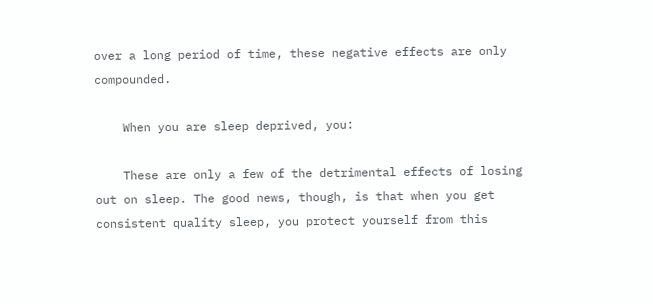over a long period of time, these negative effects are only compounded.

    When you are sleep deprived, you:

    These are only a few of the detrimental effects of losing out on sleep. The good news, though, is that when you get consistent quality sleep, you protect yourself from this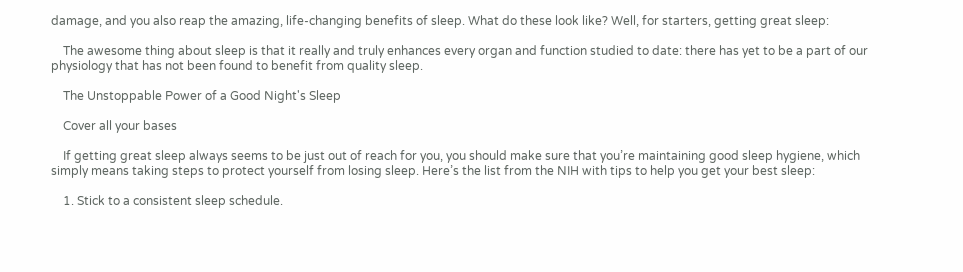damage, and you also reap the amazing, life-changing benefits of sleep. What do these look like? Well, for starters, getting great sleep:

    The awesome thing about sleep is that it really and truly enhances every organ and function studied to date: there has yet to be a part of our physiology that has not been found to benefit from quality sleep.

    The Unstoppable Power of a Good Night's Sleep

    Cover all your bases

    If getting great sleep always seems to be just out of reach for you, you should make sure that you’re maintaining good sleep hygiene, which simply means taking steps to protect yourself from losing sleep. Here’s the list from the NIH with tips to help you get your best sleep:

    1. Stick to a consistent sleep schedule.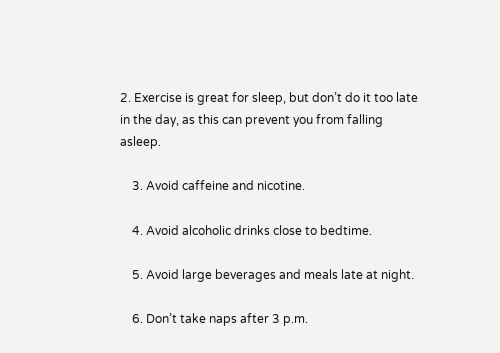2. Exercise is great for sleep, but don’t do it too late in the day, as this can prevent you from falling asleep.

    3. Avoid caffeine and nicotine.

    4. Avoid alcoholic drinks close to bedtime.

    5. Avoid large beverages and meals late at night.

    6. Don’t take naps after 3 p.m.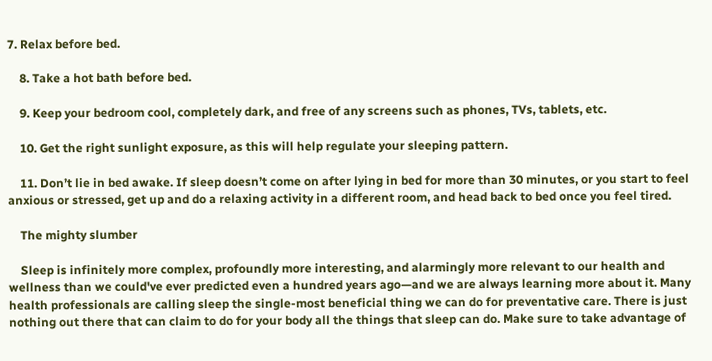7. Relax before bed.

    8. Take a hot bath before bed.

    9. Keep your bedroom cool, completely dark, and free of any screens such as phones, TVs, tablets, etc.

    10. Get the right sunlight exposure, as this will help regulate your sleeping pattern.

    11. Don’t lie in bed awake. If sleep doesn’t come on after lying in bed for more than 30 minutes, or you start to feel anxious or stressed, get up and do a relaxing activity in a different room, and head back to bed once you feel tired.

    The mighty slumber

    Sleep is infinitely more complex, profoundly more interesting, and alarmingly more relevant to our health and wellness than we could've ever predicted even a hundred years ago—and we are always learning more about it. Many health professionals are calling sleep the single-most beneficial thing we can do for preventative care. There is just nothing out there that can claim to do for your body all the things that sleep can do. Make sure to take advantage of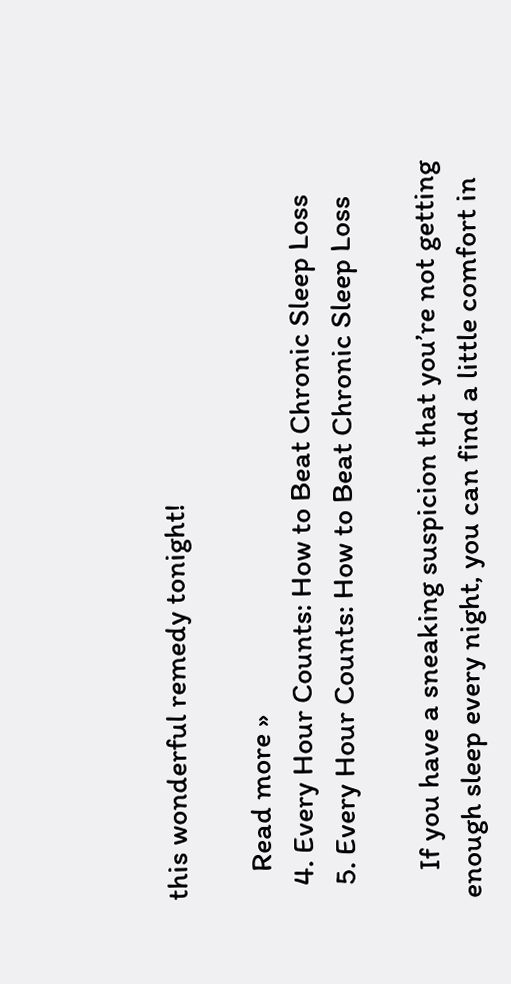this wonderful remedy tonight!

    Read more »
  4. Every Hour Counts: How to Beat Chronic Sleep Loss
  5. Every Hour Counts: How to Beat Chronic Sleep Loss

    If you have a sneaking suspicion that you’re not getting enough sleep every night, you can find a little comfort in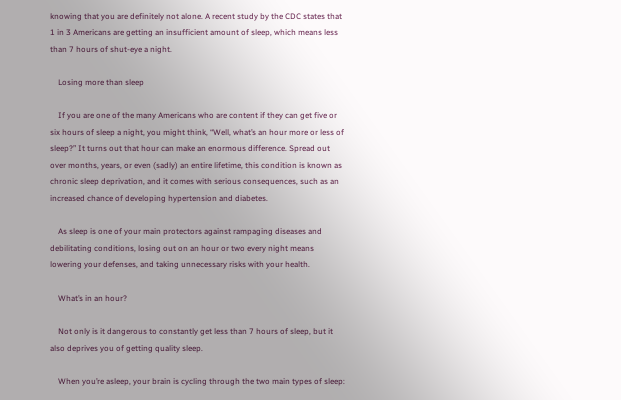knowing that you are definitely not alone. A recent study by the CDC states that 1 in 3 Americans are getting an insufficient amount of sleep, which means less than 7 hours of shut-eye a night.

    Losing more than sleep

    If you are one of the many Americans who are content if they can get five or six hours of sleep a night, you might think, “Well, what’s an hour more or less of sleep?” It turns out that hour can make an enormous difference. Spread out over months, years, or even (sadly) an entire lifetime, this condition is known as chronic sleep deprivation, and it comes with serious consequences, such as an increased chance of developing hypertension and diabetes.

    As sleep is one of your main protectors against rampaging diseases and debilitating conditions, losing out on an hour or two every night means lowering your defenses, and taking unnecessary risks with your health.

    What’s in an hour?

    Not only is it dangerous to constantly get less than 7 hours of sleep, but it also deprives you of getting quality sleep.

    When you’re asleep, your brain is cycling through the two main types of sleep: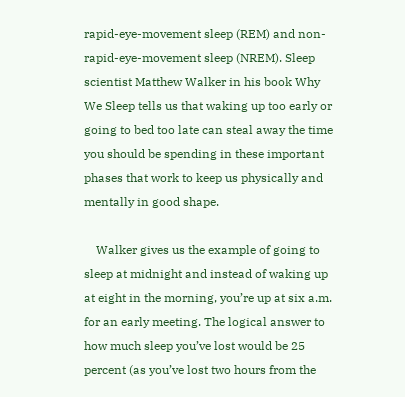rapid-eye-movement sleep (REM) and non-rapid-eye-movement sleep (NREM). Sleep scientist Matthew Walker in his book Why We Sleep tells us that waking up too early or going to bed too late can steal away the time you should be spending in these important phases that work to keep us physically and mentally in good shape.

    Walker gives us the example of going to sleep at midnight and instead of waking up at eight in the morning, you’re up at six a.m. for an early meeting. The logical answer to how much sleep you’ve lost would be 25 percent (as you’ve lost two hours from the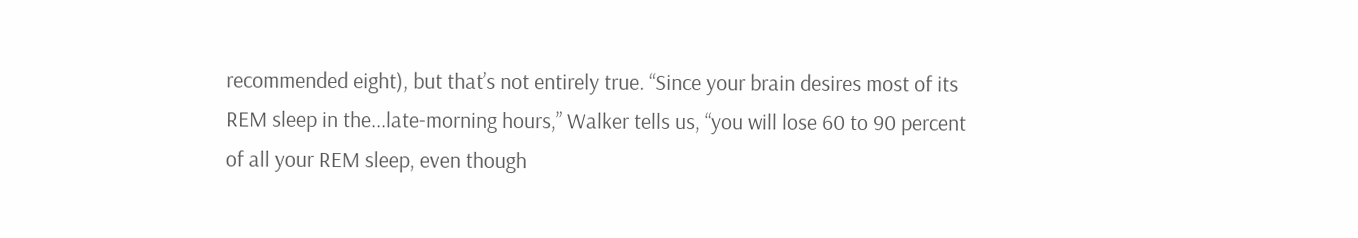recommended eight), but that’s not entirely true. “Since your brain desires most of its REM sleep in the...late-morning hours,” Walker tells us, “you will lose 60 to 90 percent of all your REM sleep, even though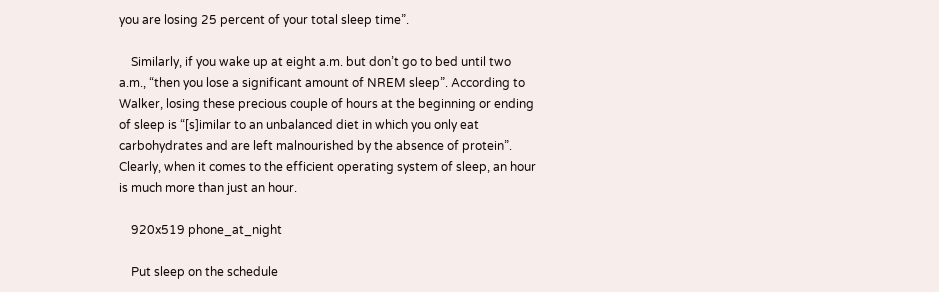you are losing 25 percent of your total sleep time”.

    Similarly, if you wake up at eight a.m. but don’t go to bed until two a.m., “then you lose a significant amount of NREM sleep”. According to Walker, losing these precious couple of hours at the beginning or ending of sleep is “[s]imilar to an unbalanced diet in which you only eat carbohydrates and are left malnourished by the absence of protein”. Clearly, when it comes to the efficient operating system of sleep, an hour is much more than just an hour.

    920x519 phone_at_night

    Put sleep on the schedule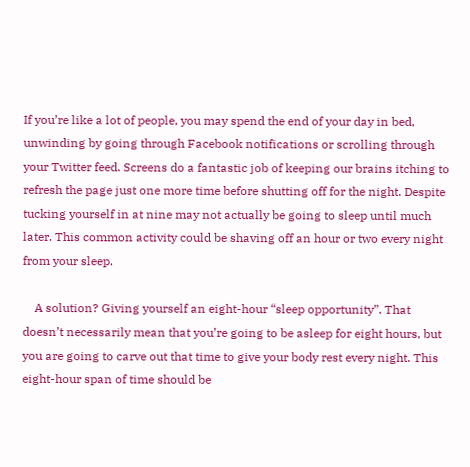If you’re like a lot of people, you may spend the end of your day in bed, unwinding by going through Facebook notifications or scrolling through your Twitter feed. Screens do a fantastic job of keeping our brains itching to refresh the page just one more time before shutting off for the night. Despite tucking yourself in at nine may not actually be going to sleep until much later. This common activity could be shaving off an hour or two every night from your sleep.

    A solution? Giving yourself an eight-hour “sleep opportunity”. That doesn’t necessarily mean that you’re going to be asleep for eight hours, but you are going to carve out that time to give your body rest every night. This eight-hour span of time should be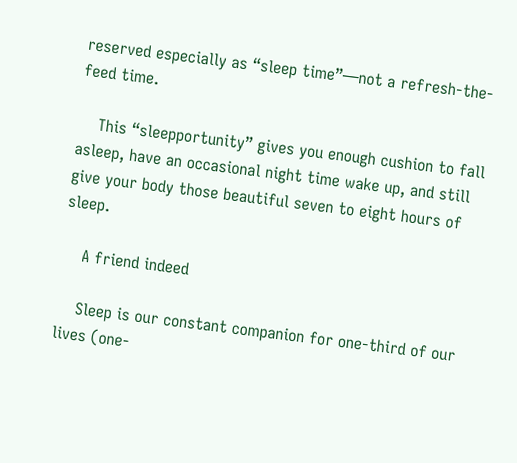reserved especially as “sleep time”—not a refresh-the-feed time.

    This “sleepportunity” gives you enough cushion to fall asleep, have an occasional night time wake up, and still give your body those beautiful seven to eight hours of sleep.

    A friend indeed

    Sleep is our constant companion for one-third of our lives (one-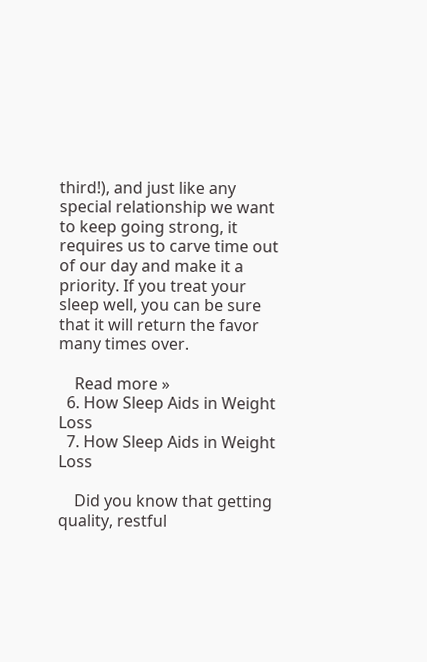third!), and just like any special relationship we want to keep going strong, it requires us to carve time out of our day and make it a priority. If you treat your sleep well, you can be sure that it will return the favor many times over.

    Read more »
  6. How Sleep Aids in Weight Loss
  7. How Sleep Aids in Weight Loss

    Did you know that getting quality, restful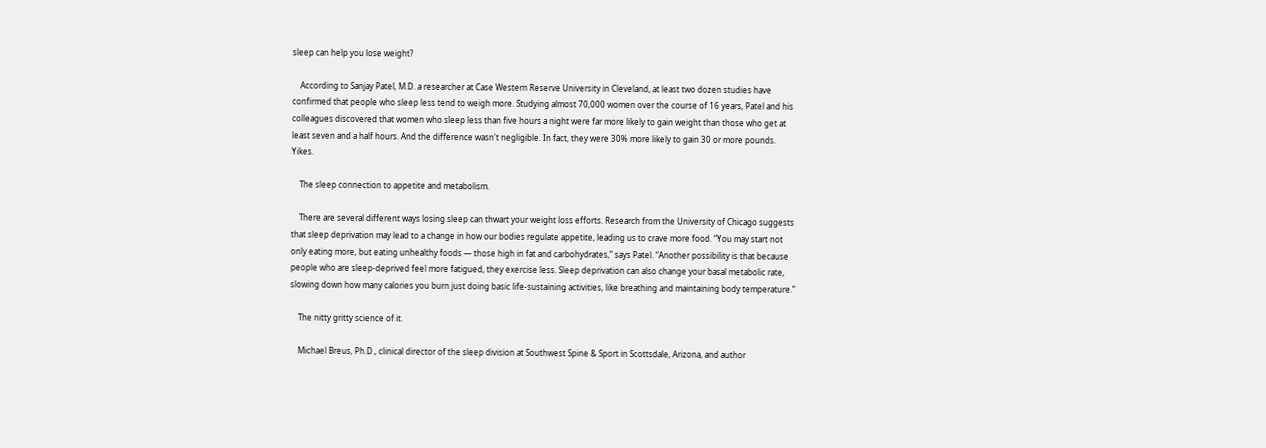sleep can help you lose weight?

    According to Sanjay Patel, M.D. a researcher at Case Western Reserve University in Cleveland, at least two dozen studies have confirmed that people who sleep less tend to weigh more. Studying almost 70,000 women over the course of 16 years, Patel and his colleagues discovered that women who sleep less than five hours a night were far more likely to gain weight than those who get at least seven and a half hours. And the difference wasn't negligible. In fact, they were 30% more likely to gain 30 or more pounds. Yikes.

    The sleep connection to appetite and metabolism.

    There are several different ways losing sleep can thwart your weight loss efforts. Research from the University of Chicago suggests that sleep deprivation may lead to a change in how our bodies regulate appetite, leading us to crave more food. “You may start not only eating more, but eating unhealthy foods — those high in fat and carbohydrates,” says Patel. “Another possibility is that because people who are sleep-deprived feel more fatigued, they exercise less. Sleep deprivation can also change your basal metabolic rate, slowing down how many calories you burn just doing basic life-sustaining activities, like breathing and maintaining body temperature.”

    The nitty gritty science of it.

    Michael Breus, Ph.D., clinical director of the sleep division at Southwest Spine & Sport in Scottsdale, Arizona, and author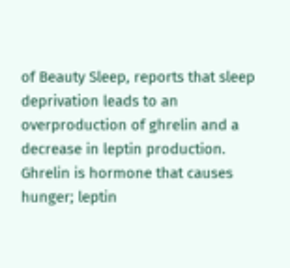of Beauty Sleep, reports that sleep deprivation leads to an overproduction of ghrelin and a decrease in leptin production. Ghrelin is hormone that causes hunger; leptin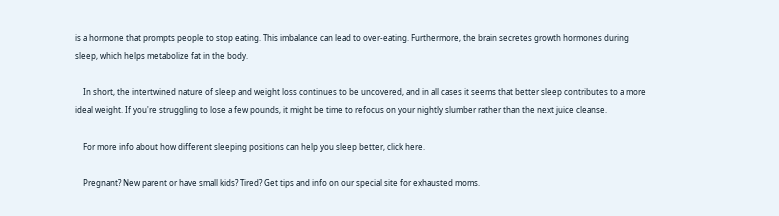is a hormone that prompts people to stop eating. This imbalance can lead to over-eating. Furthermore, the brain secretes growth hormones during sleep, which helps metabolize fat in the body.

    In short, the intertwined nature of sleep and weight loss continues to be uncovered, and in all cases it seems that better sleep contributes to a more ideal weight. If you're struggling to lose a few pounds, it might be time to refocus on your nightly slumber rather than the next juice cleanse.

    For more info about how different sleeping positions can help you sleep better, click here.

    Pregnant? New parent or have small kids? Tired? Get tips and info on our special site for exhausted moms.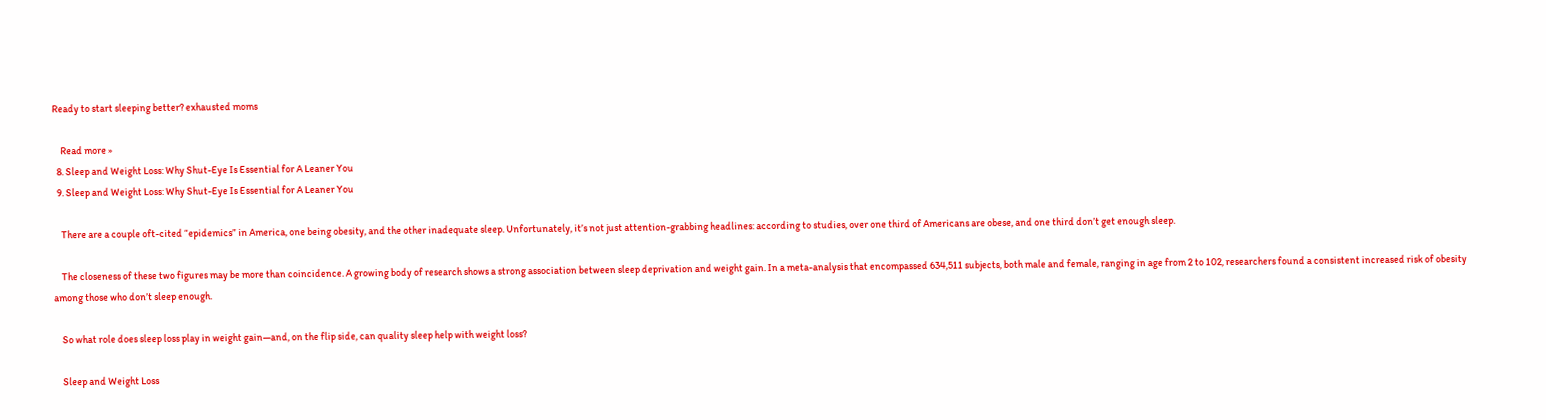Ready to start sleeping better? exhausted moms

    Read more »
  8. Sleep and Weight Loss: Why Shut-Eye Is Essential for A Leaner You
  9. Sleep and Weight Loss: Why Shut-Eye Is Essential for A Leaner You

    There are a couple oft-cited “epidemics” in America, one being obesity, and the other inadequate sleep. Unfortunately, it’s not just attention-grabbing headlines: according to studies, over one third of Americans are obese, and one third don’t get enough sleep.

    The closeness of these two figures may be more than coincidence. A growing body of research shows a strong association between sleep deprivation and weight gain. In a meta-analysis that encompassed 634,511 subjects, both male and female, ranging in age from 2 to 102, researchers found a consistent increased risk of obesity among those who don’t sleep enough.

    So what role does sleep loss play in weight gain—and, on the flip side, can quality sleep help with weight loss?

    Sleep and Weight Loss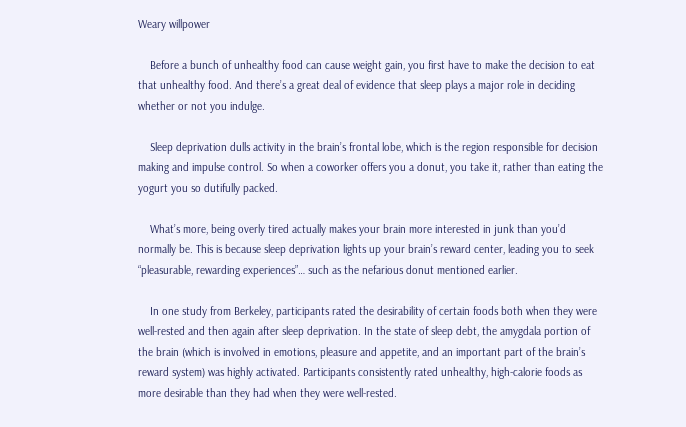Weary willpower

    Before a bunch of unhealthy food can cause weight gain, you first have to make the decision to eat that unhealthy food. And there’s a great deal of evidence that sleep plays a major role in deciding whether or not you indulge.

    Sleep deprivation dulls activity in the brain’s frontal lobe, which is the region responsible for decision making and impulse control. So when a coworker offers you a donut, you take it, rather than eating the yogurt you so dutifully packed.

    What’s more, being overly tired actually makes your brain more interested in junk than you’d normally be. This is because sleep deprivation lights up your brain’s reward center, leading you to seek “pleasurable, rewarding experiences”… such as the nefarious donut mentioned earlier.

    In one study from Berkeley, participants rated the desirability of certain foods both when they were well-rested and then again after sleep deprivation. In the state of sleep debt, the amygdala portion of the brain (which is involved in emotions, pleasure and appetite, and an important part of the brain’s reward system) was highly activated. Participants consistently rated unhealthy, high-calorie foods as more desirable than they had when they were well-rested.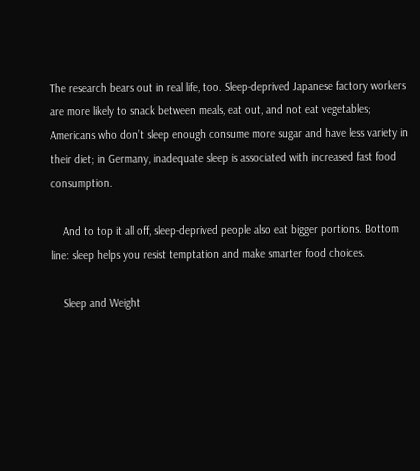The research bears out in real life, too. Sleep-deprived Japanese factory workers are more likely to snack between meals, eat out, and not eat vegetables; Americans who don’t sleep enough consume more sugar and have less variety in their diet; in Germany, inadequate sleep is associated with increased fast food consumption.

    And to top it all off, sleep-deprived people also eat bigger portions. Bottom line: sleep helps you resist temptation and make smarter food choices.

    Sleep and Weight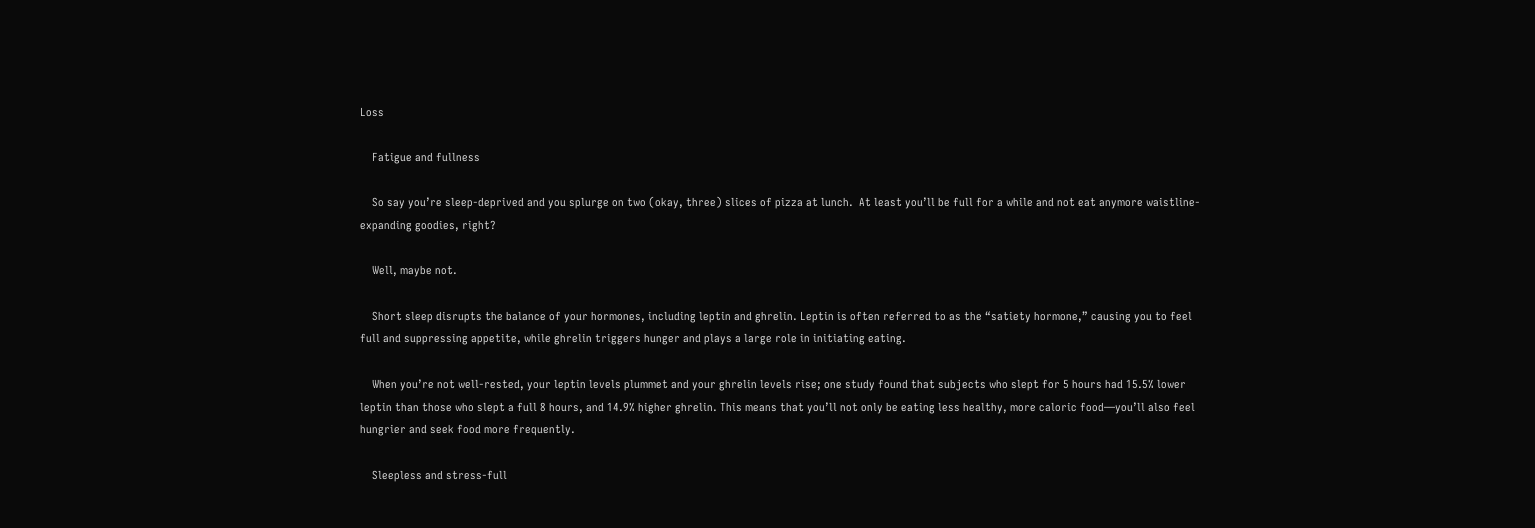Loss

    Fatigue and fullness

    So say you’re sleep-deprived and you splurge on two (okay, three) slices of pizza at lunch.  At least you’ll be full for a while and not eat anymore waistline-expanding goodies, right?

    Well, maybe not.

    Short sleep disrupts the balance of your hormones, including leptin and ghrelin. Leptin is often referred to as the “satiety hormone,” causing you to feel full and suppressing appetite, while ghrelin triggers hunger and plays a large role in initiating eating.

    When you’re not well-rested, your leptin levels plummet and your ghrelin levels rise; one study found that subjects who slept for 5 hours had 15.5% lower leptin than those who slept a full 8 hours, and 14.9% higher ghrelin. This means that you’ll not only be eating less healthy, more caloric food—you’ll also feel hungrier and seek food more frequently.

    Sleepless and stress-full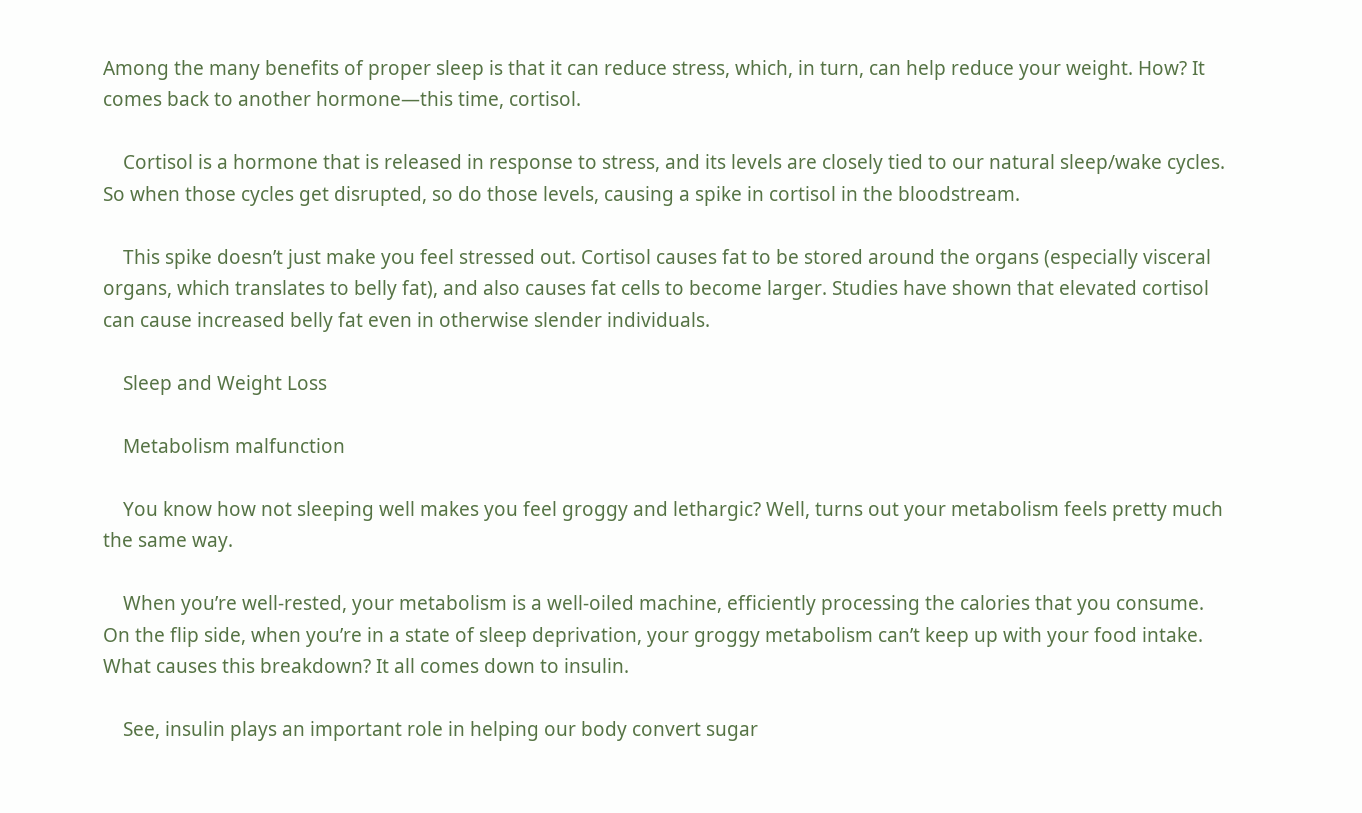Among the many benefits of proper sleep is that it can reduce stress, which, in turn, can help reduce your weight. How? It comes back to another hormone—this time, cortisol.

    Cortisol is a hormone that is released in response to stress, and its levels are closely tied to our natural sleep/wake cycles. So when those cycles get disrupted, so do those levels, causing a spike in cortisol in the bloodstream.

    This spike doesn’t just make you feel stressed out. Cortisol causes fat to be stored around the organs (especially visceral organs, which translates to belly fat), and also causes fat cells to become larger. Studies have shown that elevated cortisol can cause increased belly fat even in otherwise slender individuals.

    Sleep and Weight Loss

    Metabolism malfunction

    You know how not sleeping well makes you feel groggy and lethargic? Well, turns out your metabolism feels pretty much the same way.

    When you’re well-rested, your metabolism is a well-oiled machine, efficiently processing the calories that you consume. On the flip side, when you’re in a state of sleep deprivation, your groggy metabolism can’t keep up with your food intake. What causes this breakdown? It all comes down to insulin.

    See, insulin plays an important role in helping our body convert sugar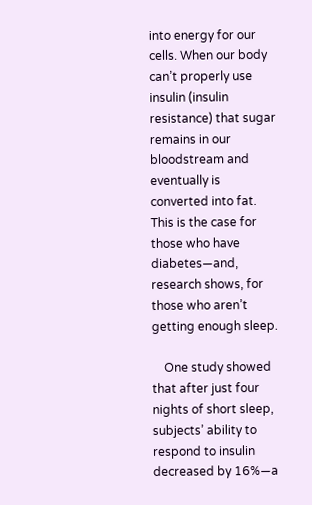into energy for our cells. When our body can’t properly use insulin (insulin resistance) that sugar remains in our bloodstream and eventually is converted into fat. This is the case for those who have diabetes—and, research shows, for those who aren’t getting enough sleep.

    One study showed that after just four nights of short sleep, subjects’ ability to respond to insulin decreased by 16%—a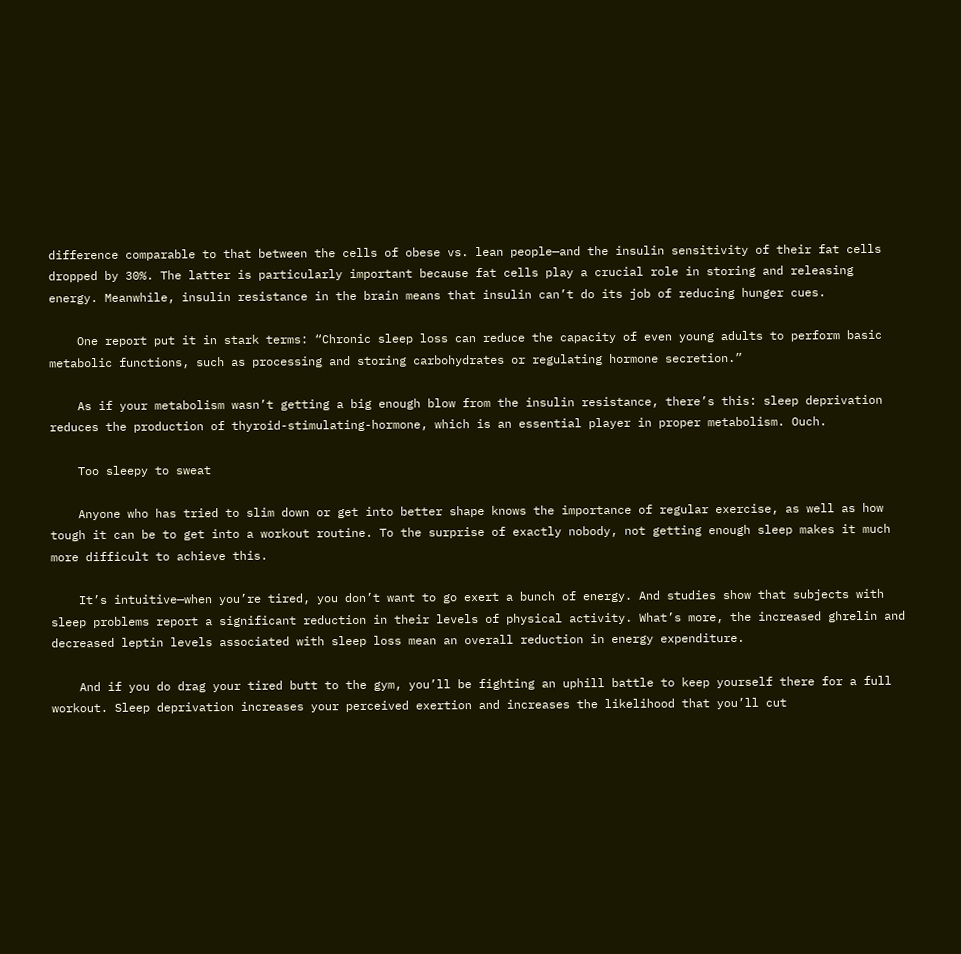difference comparable to that between the cells of obese vs. lean people—and the insulin sensitivity of their fat cells dropped by 30%. The latter is particularly important because fat cells play a crucial role in storing and releasing energy. Meanwhile, insulin resistance in the brain means that insulin can’t do its job of reducing hunger cues.

    One report put it in stark terms: “Chronic sleep loss can reduce the capacity of even young adults to perform basic metabolic functions, such as processing and storing carbohydrates or regulating hormone secretion.”

    As if your metabolism wasn’t getting a big enough blow from the insulin resistance, there’s this: sleep deprivation reduces the production of thyroid-stimulating-hormone, which is an essential player in proper metabolism. Ouch.

    Too sleepy to sweat

    Anyone who has tried to slim down or get into better shape knows the importance of regular exercise, as well as how tough it can be to get into a workout routine. To the surprise of exactly nobody, not getting enough sleep makes it much more difficult to achieve this.

    It’s intuitive—when you’re tired, you don’t want to go exert a bunch of energy. And studies show that subjects with sleep problems report a significant reduction in their levels of physical activity. What’s more, the increased ghrelin and decreased leptin levels associated with sleep loss mean an overall reduction in energy expenditure.

    And if you do drag your tired butt to the gym, you’ll be fighting an uphill battle to keep yourself there for a full workout. Sleep deprivation increases your perceived exertion and increases the likelihood that you’ll cut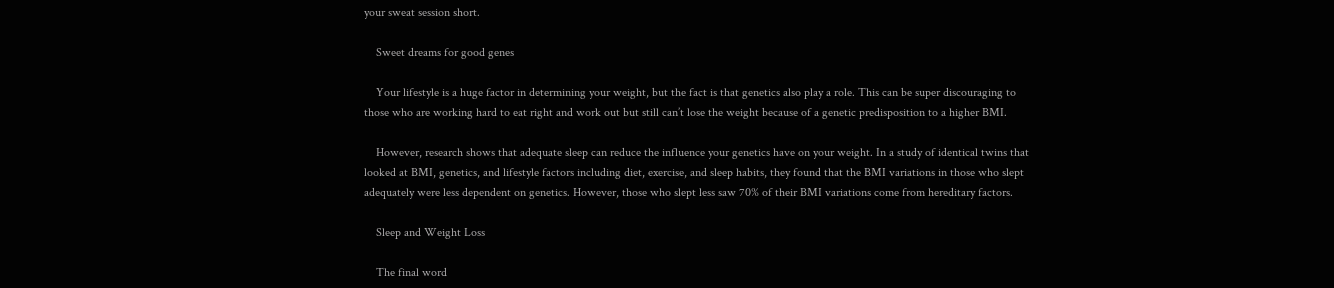your sweat session short.

    Sweet dreams for good genes

    Your lifestyle is a huge factor in determining your weight, but the fact is that genetics also play a role. This can be super discouraging to those who are working hard to eat right and work out but still can’t lose the weight because of a genetic predisposition to a higher BMI.

    However, research shows that adequate sleep can reduce the influence your genetics have on your weight. In a study of identical twins that looked at BMI, genetics, and lifestyle factors including diet, exercise, and sleep habits, they found that the BMI variations in those who slept adequately were less dependent on genetics. However, those who slept less saw 70% of their BMI variations come from hereditary factors.

    Sleep and Weight Loss

    The final word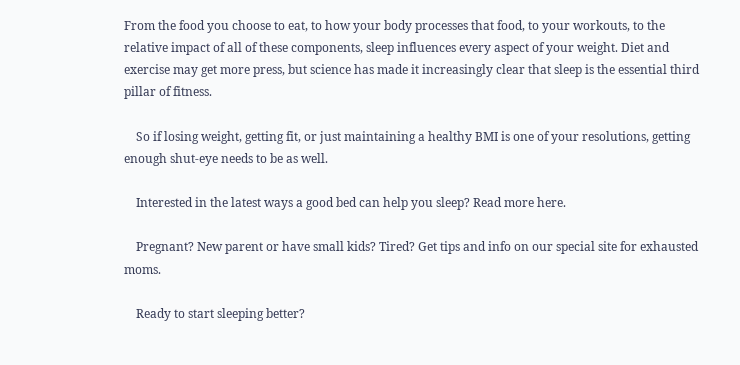From the food you choose to eat, to how your body processes that food, to your workouts, to the relative impact of all of these components, sleep influences every aspect of your weight. Diet and exercise may get more press, but science has made it increasingly clear that sleep is the essential third pillar of fitness.

    So if losing weight, getting fit, or just maintaining a healthy BMI is one of your resolutions, getting enough shut-eye needs to be as well.

    Interested in the latest ways a good bed can help you sleep? Read more here.

    Pregnant? New parent or have small kids? Tired? Get tips and info on our special site for exhausted moms.

    Ready to start sleeping better?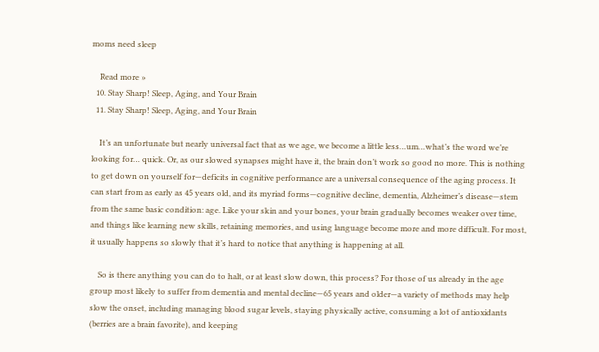moms need sleep

    Read more »
  10. Stay Sharp! Sleep, Aging, and Your Brain
  11. Stay Sharp! Sleep, Aging, and Your Brain

    It’s an unfortunate but nearly universal fact that as we age, we become a little less…um…what’s the word we’re looking for… quick. Or, as our slowed synapses might have it, the brain don’t work so good no more. This is nothing to get down on yourself for—deficits in cognitive performance are a universal consequence of the aging process. It can start from as early as 45 years old, and its myriad forms—cognitive decline, dementia, Alzheimer’s disease—stem from the same basic condition: age. Like your skin and your bones, your brain gradually becomes weaker over time, and things like learning new skills, retaining memories, and using language become more and more difficult. For most, it usually happens so slowly that it’s hard to notice that anything is happening at all.

    So is there anything you can do to halt, or at least slow down, this process? For those of us already in the age group most likely to suffer from dementia and mental decline—65 years and older—a variety of methods may help slow the onset, including managing blood sugar levels, staying physically active, consuming a lot of antioxidants (berries are a brain favorite), and keeping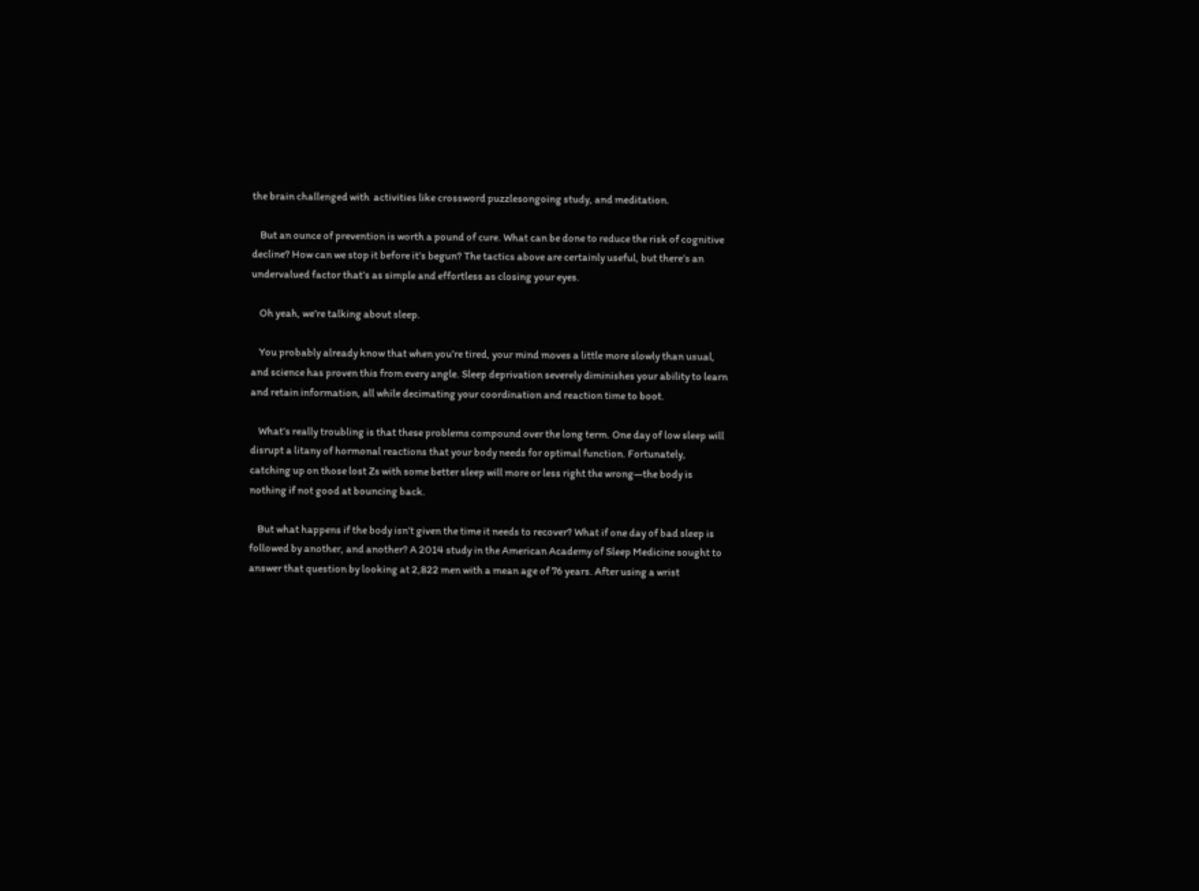the brain challenged with  activities like crossword puzzlesongoing study, and meditation.

    But an ounce of prevention is worth a pound of cure. What can be done to reduce the risk of cognitive decline? How can we stop it before it’s begun? The tactics above are certainly useful, but there’s an undervalued factor that’s as simple and effortless as closing your eyes.

    Oh yeah, we’re talking about sleep.

    You probably already know that when you’re tired, your mind moves a little more slowly than usual, and science has proven this from every angle. Sleep deprivation severely diminishes your ability to learn and retain information, all while decimating your coordination and reaction time to boot.

    What’s really troubling is that these problems compound over the long term. One day of low sleep will disrupt a litany of hormonal reactions that your body needs for optimal function. Fortunately, catching up on those lost Zs with some better sleep will more or less right the wrong—the body is nothing if not good at bouncing back.

    But what happens if the body isn’t given the time it needs to recover? What if one day of bad sleep is followed by another, and another? A 2014 study in the American Academy of Sleep Medicine sought to answer that question by looking at 2,822 men with a mean age of 76 years. After using a wrist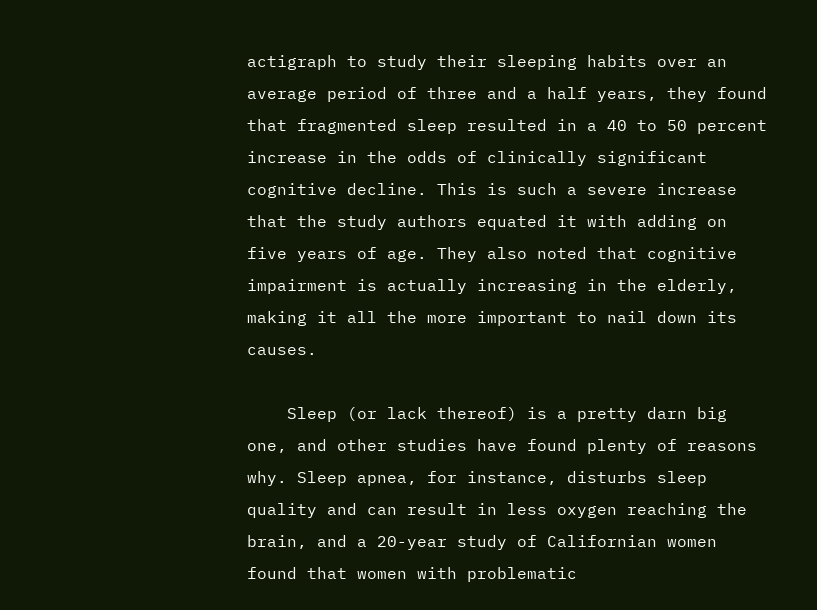actigraph to study their sleeping habits over an average period of three and a half years, they found that fragmented sleep resulted in a 40 to 50 percent increase in the odds of clinically significant cognitive decline. This is such a severe increase that the study authors equated it with adding on five years of age. They also noted that cognitive impairment is actually increasing in the elderly, making it all the more important to nail down its causes.

    Sleep (or lack thereof) is a pretty darn big one, and other studies have found plenty of reasons why. Sleep apnea, for instance, disturbs sleep quality and can result in less oxygen reaching the brain, and a 20-year study of Californian women found that women with problematic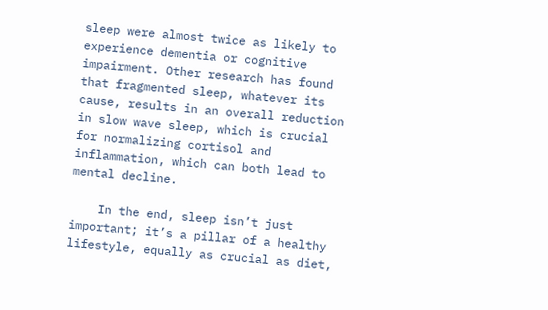sleep were almost twice as likely to experience dementia or cognitive impairment. Other research has found that fragmented sleep, whatever its cause, results in an overall reduction in slow wave sleep, which is crucial for normalizing cortisol and inflammation, which can both lead to mental decline.

    In the end, sleep isn’t just important; it’s a pillar of a healthy lifestyle, equally as crucial as diet,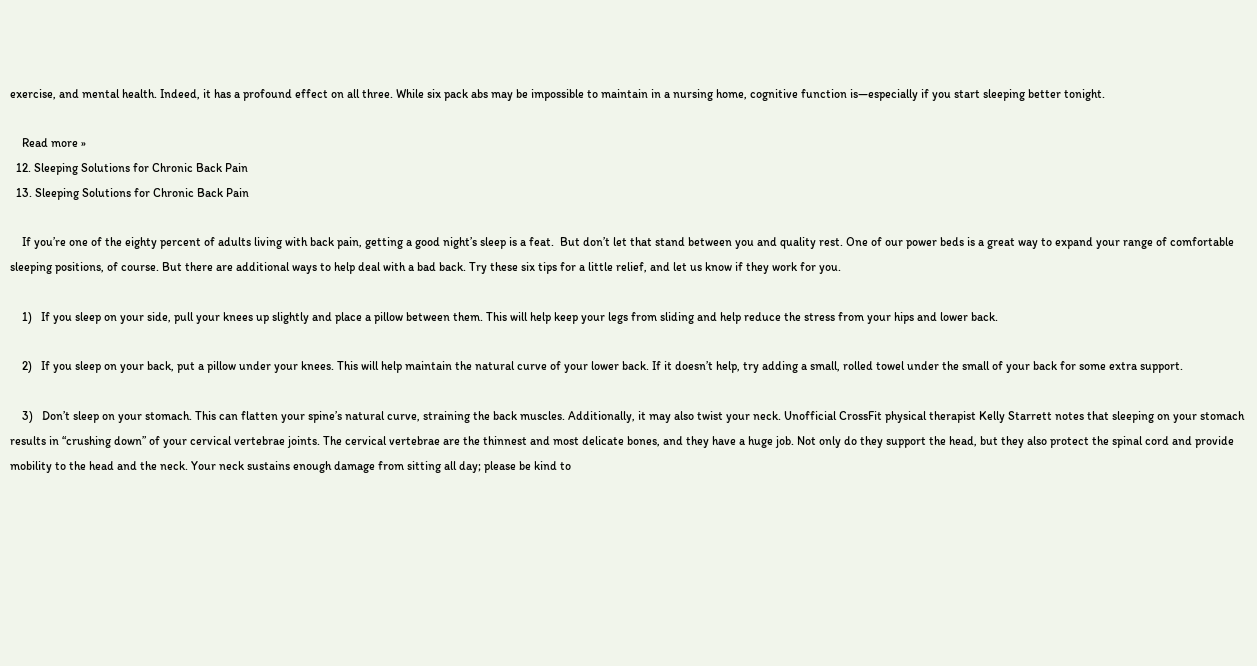exercise, and mental health. Indeed, it has a profound effect on all three. While six pack abs may be impossible to maintain in a nursing home, cognitive function is—especially if you start sleeping better tonight.

    Read more »
  12. Sleeping Solutions for Chronic Back Pain
  13. Sleeping Solutions for Chronic Back Pain

    If you’re one of the eighty percent of adults living with back pain, getting a good night’s sleep is a feat.  But don’t let that stand between you and quality rest. One of our power beds is a great way to expand your range of comfortable sleeping positions, of course. But there are additional ways to help deal with a bad back. Try these six tips for a little relief, and let us know if they work for you.

    1)   If you sleep on your side, pull your knees up slightly and place a pillow between them. This will help keep your legs from sliding and help reduce the stress from your hips and lower back.

    2)   If you sleep on your back, put a pillow under your knees. This will help maintain the natural curve of your lower back. If it doesn’t help, try adding a small, rolled towel under the small of your back for some extra support.

    3)   Don’t sleep on your stomach. This can flatten your spine’s natural curve, straining the back muscles. Additionally, it may also twist your neck. Unofficial CrossFit physical therapist Kelly Starrett notes that sleeping on your stomach results in “crushing down” of your cervical vertebrae joints. The cervical vertebrae are the thinnest and most delicate bones, and they have a huge job. Not only do they support the head, but they also protect the spinal cord and provide mobility to the head and the neck. Your neck sustains enough damage from sitting all day; please be kind to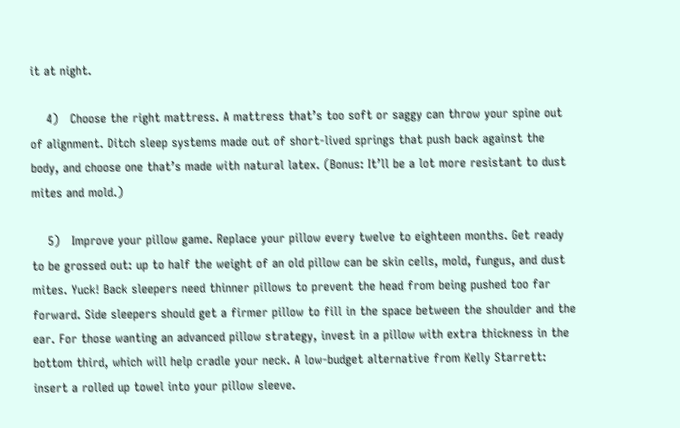it at night.

    4)   Choose the right mattress. A mattress that’s too soft or saggy can throw your spine out of alignment. Ditch sleep systems made out of short-lived springs that push back against the body, and choose one that’s made with natural latex. (Bonus: It’ll be a lot more resistant to dust mites and mold.)

    5)   Improve your pillow game. Replace your pillow every twelve to eighteen months. Get ready to be grossed out: up to half the weight of an old pillow can be skin cells, mold, fungus, and dust mites. Yuck! Back sleepers need thinner pillows to prevent the head from being pushed too far forward. Side sleepers should get a firmer pillow to fill in the space between the shoulder and the ear. For those wanting an advanced pillow strategy, invest in a pillow with extra thickness in the bottom third, which will help cradle your neck. A low-budget alternative from Kelly Starrett: insert a rolled up towel into your pillow sleeve.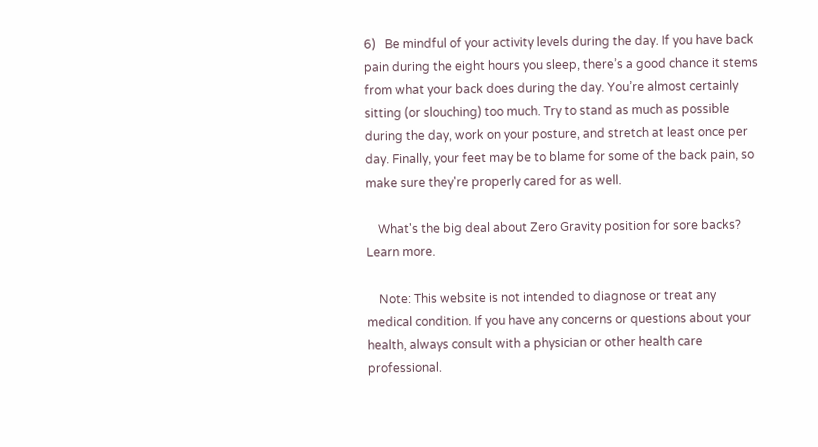6)   Be mindful of your activity levels during the day. If you have back pain during the eight hours you sleep, there’s a good chance it stems from what your back does during the day. You’re almost certainly sitting (or slouching) too much. Try to stand as much as possible during the day, work on your posture, and stretch at least once per day. Finally, your feet may be to blame for some of the back pain, so make sure they're properly cared for as well.

    What's the big deal about Zero Gravity position for sore backs? Learn more.

    Note: This website is not intended to diagnose or treat any medical condition. If you have any concerns or questions about your health, always consult with a physician or other health care professional.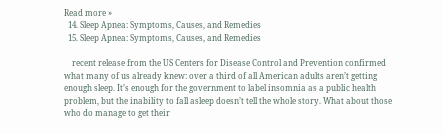Read more »
  14. Sleep Apnea: Symptoms, Causes, and Remedies
  15. Sleep Apnea: Symptoms, Causes, and Remedies

    recent release from the US Centers for Disease Control and Prevention confirmed what many of us already knew: over a third of all American adults aren’t getting enough sleep. It’s enough for the government to label insomnia as a public health problem, but the inability to fall asleep doesn’t tell the whole story. What about those who do manage to get their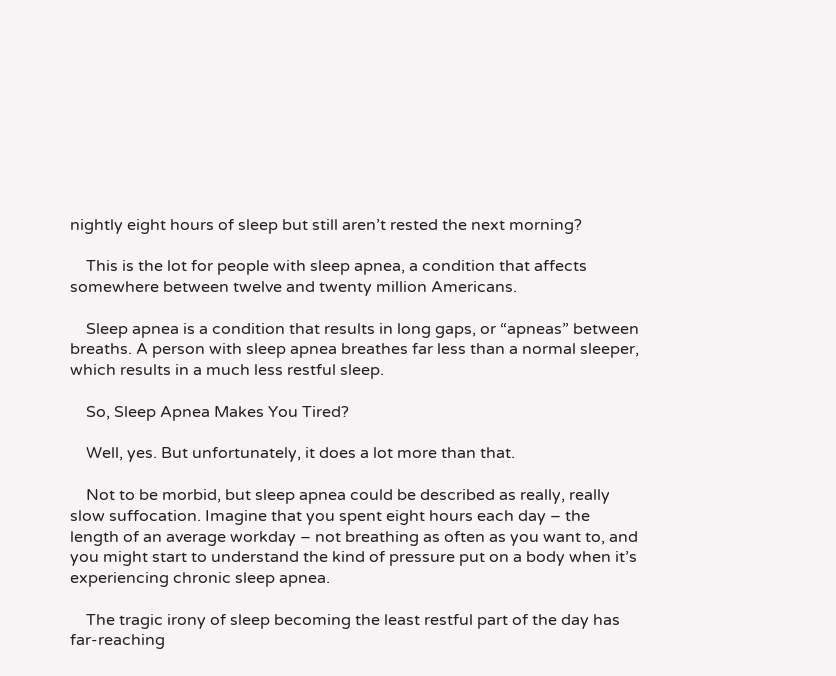nightly eight hours of sleep but still aren’t rested the next morning?

    This is the lot for people with sleep apnea, a condition that affects somewhere between twelve and twenty million Americans.

    Sleep apnea is a condition that results in long gaps, or “apneas” between breaths. A person with sleep apnea breathes far less than a normal sleeper, which results in a much less restful sleep.

    So, Sleep Apnea Makes You Tired?

    Well, yes. But unfortunately, it does a lot more than that.

    Not to be morbid, but sleep apnea could be described as really, really slow suffocation. Imagine that you spent eight hours each day – the length of an average workday – not breathing as often as you want to, and you might start to understand the kind of pressure put on a body when it’s experiencing chronic sleep apnea.

    The tragic irony of sleep becoming the least restful part of the day has far-reaching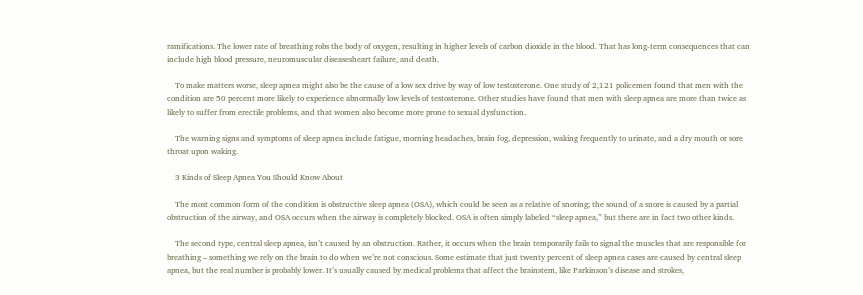ramifications. The lower rate of breathing robs the body of oxygen, resulting in higher levels of carbon dioxide in the blood. That has long-term consequences that can include high blood pressure, neuromuscular diseasesheart failure, and death.

    To make matters worse, sleep apnea might also be the cause of a low sex drive by way of low testosterone. One study of 2,121 policemen found that men with the condition are 50 percent more likely to experience abnormally low levels of testosterone. Other studies have found that men with sleep apnea are more than twice as likely to suffer from erectile problems, and that women also become more prone to sexual dysfunction.

    The warning signs and symptoms of sleep apnea include fatigue, morning headaches, brain fog, depression, waking frequently to urinate, and a dry mouth or sore throat upon waking.

    3 Kinds of Sleep Apnea You Should Know About

    The most common form of the condition is obstructive sleep apnea (OSA), which could be seen as a relative of snoring; the sound of a snore is caused by a partial obstruction of the airway, and OSA occurs when the airway is completely blocked. OSA is often simply labeled “sleep apnea,” but there are in fact two other kinds.

    The second type, central sleep apnea, isn’t caused by an obstruction. Rather, it occurs when the brain temporarily fails to signal the muscles that are responsible for breathing – something we rely on the brain to do when we’re not conscious. Some estimate that just twenty percent of sleep apnea cases are caused by central sleep apnea, but the real number is probably lower. It’s usually caused by medical problems that affect the brainstem, like Parkinson’s disease and strokes,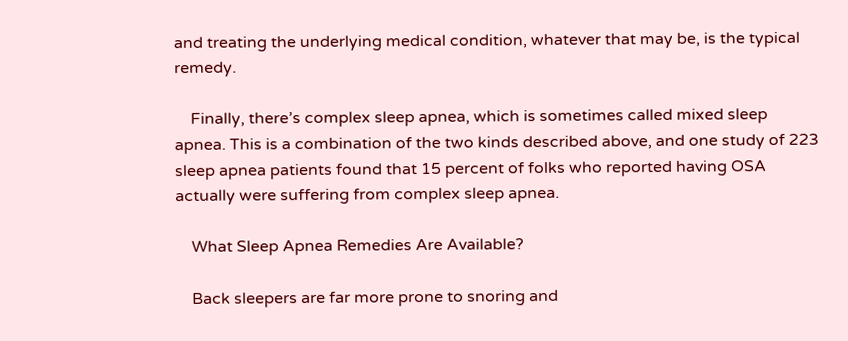and treating the underlying medical condition, whatever that may be, is the typical remedy.

    Finally, there’s complex sleep apnea, which is sometimes called mixed sleep apnea. This is a combination of the two kinds described above, and one study of 223 sleep apnea patients found that 15 percent of folks who reported having OSA actually were suffering from complex sleep apnea.

    What Sleep Apnea Remedies Are Available?

    Back sleepers are far more prone to snoring and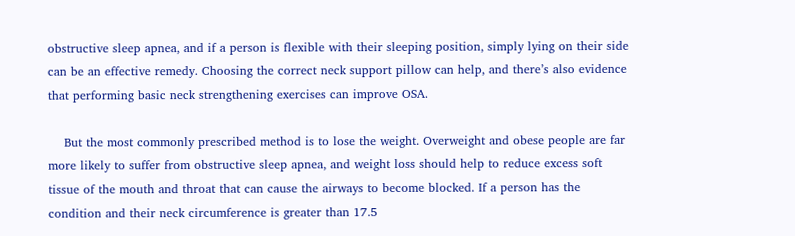obstructive sleep apnea, and if a person is flexible with their sleeping position, simply lying on their side can be an effective remedy. Choosing the correct neck support pillow can help, and there’s also evidence that performing basic neck strengthening exercises can improve OSA.

    But the most commonly prescribed method is to lose the weight. Overweight and obese people are far more likely to suffer from obstructive sleep apnea, and weight loss should help to reduce excess soft tissue of the mouth and throat that can cause the airways to become blocked. If a person has the condition and their neck circumference is greater than 17.5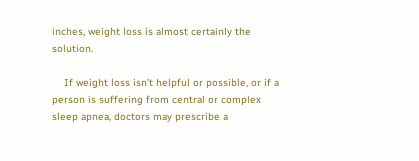inches, weight loss is almost certainly the solution.

    If weight loss isn’t helpful or possible, or if a person is suffering from central or complex sleep apnea, doctors may prescribe a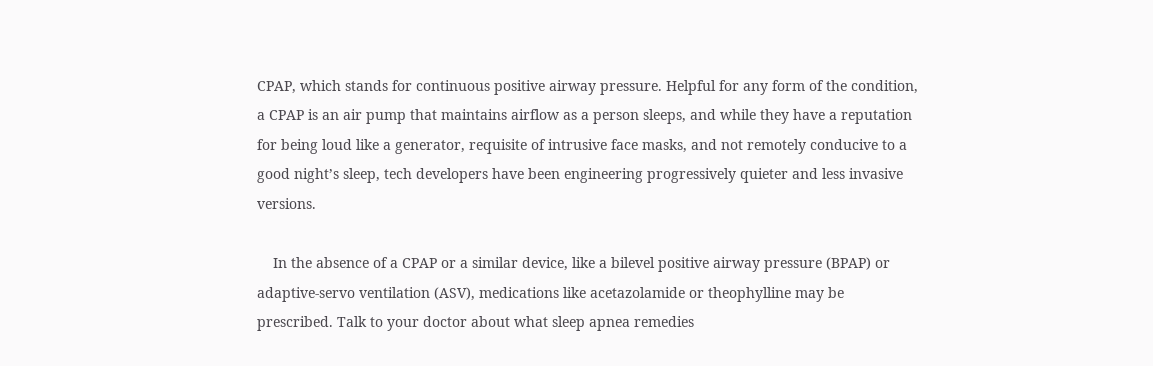CPAP, which stands for continuous positive airway pressure. Helpful for any form of the condition, a CPAP is an air pump that maintains airflow as a person sleeps, and while they have a reputation for being loud like a generator, requisite of intrusive face masks, and not remotely conducive to a good night’s sleep, tech developers have been engineering progressively quieter and less invasive versions.

    In the absence of a CPAP or a similar device, like a bilevel positive airway pressure (BPAP) or adaptive-servo ventilation (ASV), medications like acetazolamide or theophylline may be prescribed. Talk to your doctor about what sleep apnea remedies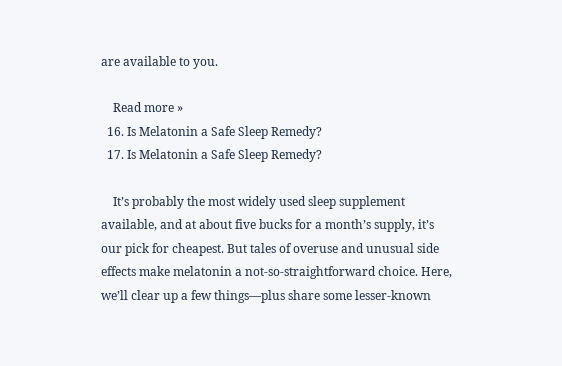are available to you.

    Read more »
  16. Is Melatonin a Safe Sleep Remedy?
  17. Is Melatonin a Safe Sleep Remedy?

    It’s probably the most widely used sleep supplement available, and at about five bucks for a month’s supply, it’s our pick for cheapest. But tales of overuse and unusual side effects make melatonin a not-so-straightforward choice. Here, we’ll clear up a few things—plus share some lesser-known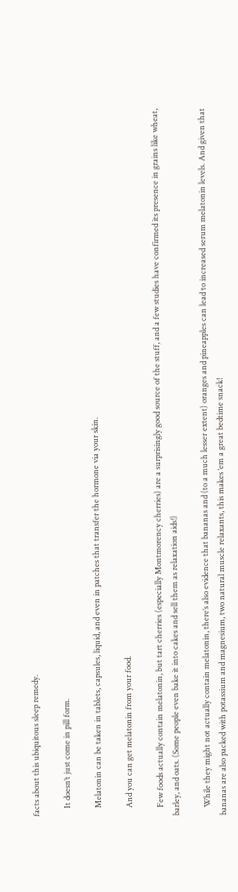facts about this ubiquitous sleep remedy.

    It doesn’t just come in pill form.

    Melatonin can be taken in tablets, capsules, liquid, and even in patches that transfer the hormone via your skin.

    And you can get melatonin from your food.

    Few foods actually contain melatonin, but tart cherries (especially Montmorency cherries) are a surprisingly good source of the stuff, and a few studies have confirmed its presence in grains like wheat, barley, and oats. (Some people even bake it into cakes and sell them as relaxation aids!)

    While they might not actually contain melatonin, there’s also evidence that bananas and (to a much lesser extent) oranges and pineapples can lead to increased serum melatonin levels. And given that bananas are also packed with potassium and magnesium, two natural muscle relaxants, this makes ‘em a great bedtime snack!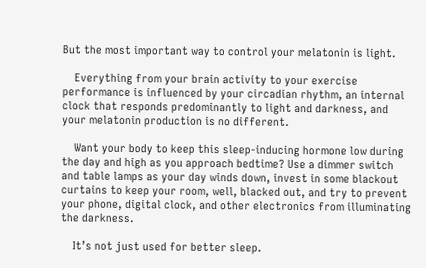But the most important way to control your melatonin is light.

    Everything from your brain activity to your exercise performance is influenced by your circadian rhythm, an internal clock that responds predominantly to light and darkness, and your melatonin production is no different.

    Want your body to keep this sleep-inducing hormone low during the day and high as you approach bedtime? Use a dimmer switch and table lamps as your day winds down, invest in some blackout curtains to keep your room, well, blacked out, and try to prevent your phone, digital clock, and other electronics from illuminating the darkness.

    It’s not just used for better sleep.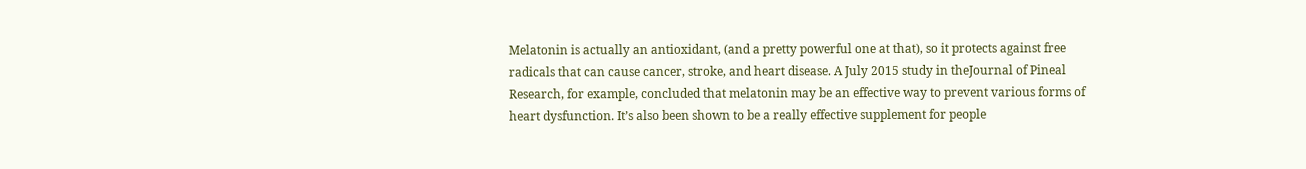Melatonin is actually an antioxidant, (and a pretty powerful one at that), so it protects against free radicals that can cause cancer, stroke, and heart disease. A July 2015 study in theJournal of Pineal Research, for example, concluded that melatonin may be an effective way to prevent various forms of heart dysfunction. It’s also been shown to be a really effective supplement for people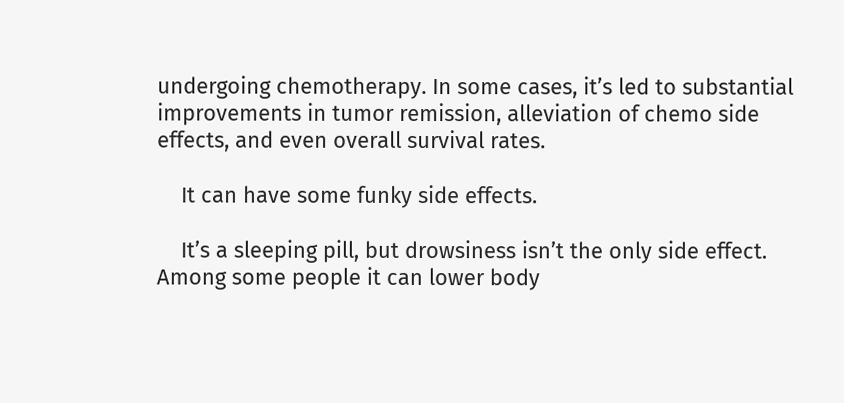undergoing chemotherapy. In some cases, it’s led to substantial improvements in tumor remission, alleviation of chemo side effects, and even overall survival rates.

    It can have some funky side effects.

    It’s a sleeping pill, but drowsiness isn’t the only side effect. Among some people it can lower body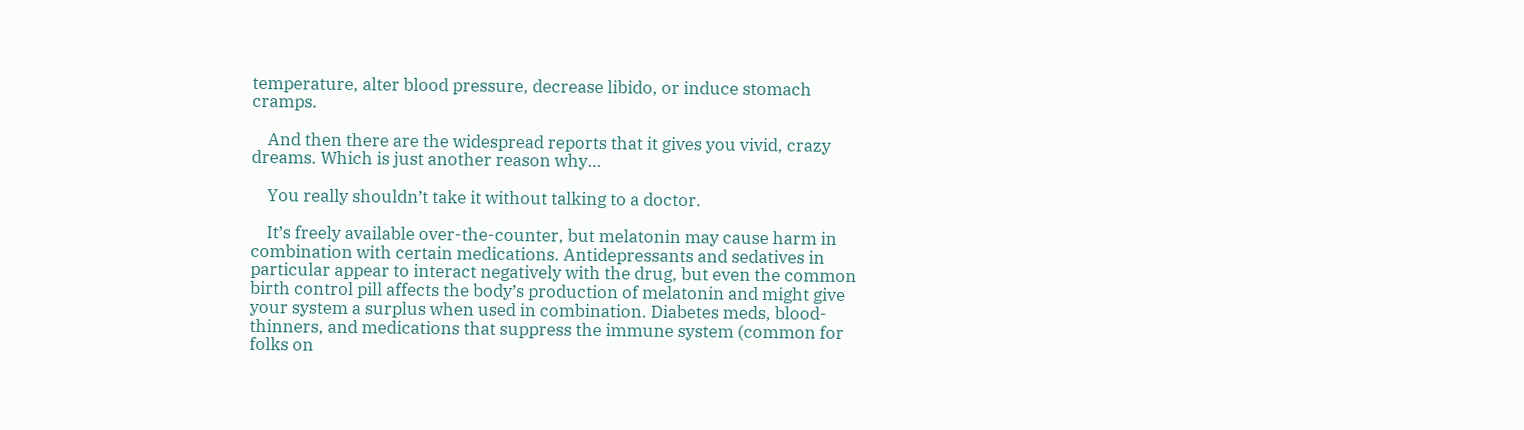temperature, alter blood pressure, decrease libido, or induce stomach cramps.

    And then there are the widespread reports that it gives you vivid, crazy dreams. Which is just another reason why…

    You really shouldn’t take it without talking to a doctor.

    It’s freely available over-the-counter, but melatonin may cause harm in combination with certain medications. Antidepressants and sedatives in particular appear to interact negatively with the drug, but even the common birth control pill affects the body’s production of melatonin and might give your system a surplus when used in combination. Diabetes meds, blood-thinners, and medications that suppress the immune system (common for folks on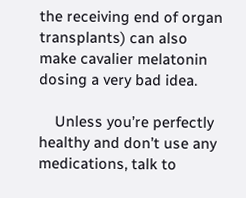the receiving end of organ transplants) can also make cavalier melatonin dosing a very bad idea.

    Unless you’re perfectly healthy and don’t use any medications, talk to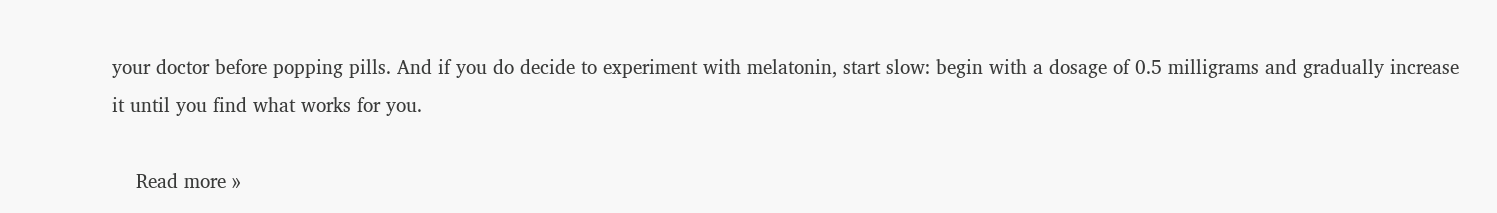your doctor before popping pills. And if you do decide to experiment with melatonin, start slow: begin with a dosage of 0.5 milligrams and gradually increase it until you find what works for you.

    Read more »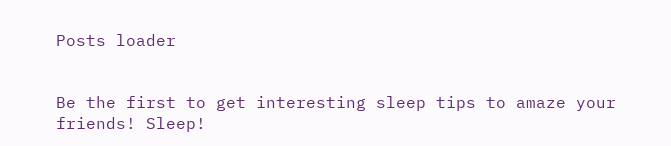Posts loader


Be the first to get interesting sleep tips to amaze your friends! Sleep!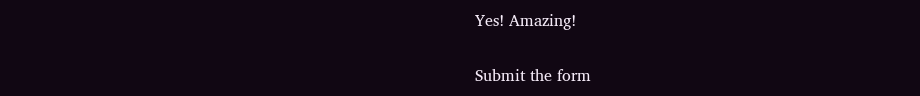Yes! Amazing!

Submit the form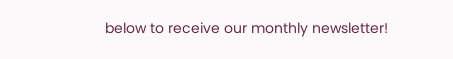below to receive our monthly newsletter!